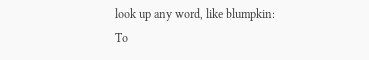look up any word, like blumpkin:
To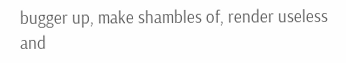bugger up, make shambles of, render useless and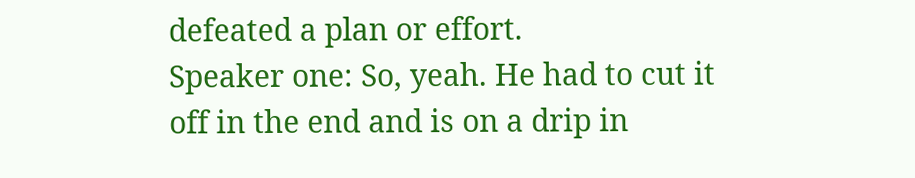defeated a plan or effort.
Speaker one: So, yeah. He had to cut it off in the end and is on a drip in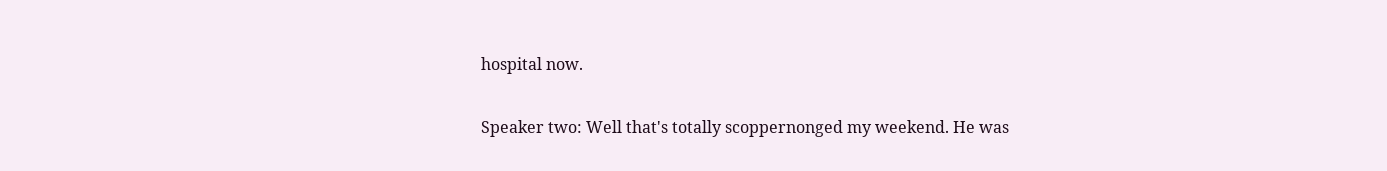hospital now.

Speaker two: Well that's totally scoppernonged my weekend. He was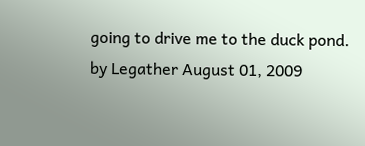going to drive me to the duck pond.
by Legather August 01, 2009